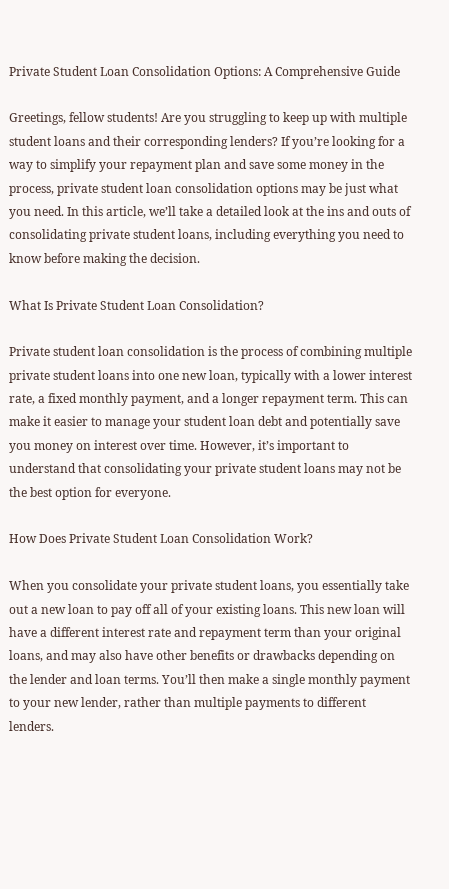Private Student Loan Consolidation Options: A Comprehensive Guide

Greetings, fellow students! Are you struggling to keep up with multiple student loans and their corresponding lenders? If you’re looking for a way to simplify your repayment plan and save some money in the process, private student loan consolidation options may be just what you need. In this article, we’ll take a detailed look at the ins and outs of consolidating private student loans, including everything you need to know before making the decision.

What Is Private Student Loan Consolidation?

Private student loan consolidation is the process of combining multiple private student loans into one new loan, typically with a lower interest rate, a fixed monthly payment, and a longer repayment term. This can make it easier to manage your student loan debt and potentially save you money on interest over time. However, it’s important to understand that consolidating your private student loans may not be the best option for everyone.

How Does Private Student Loan Consolidation Work?

When you consolidate your private student loans, you essentially take out a new loan to pay off all of your existing loans. This new loan will have a different interest rate and repayment term than your original loans, and may also have other benefits or drawbacks depending on the lender and loan terms. You’ll then make a single monthly payment to your new lender, rather than multiple payments to different lenders.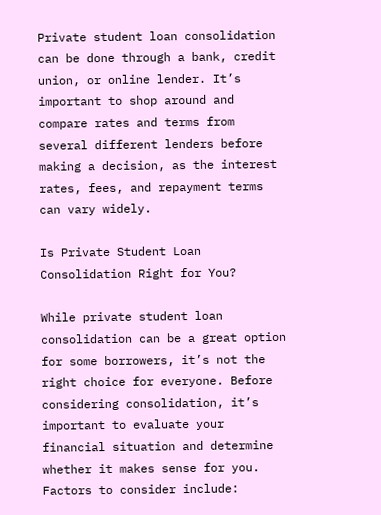Private student loan consolidation can be done through a bank, credit union, or online lender. It’s important to shop around and compare rates and terms from several different lenders before making a decision, as the interest rates, fees, and repayment terms can vary widely.

Is Private Student Loan Consolidation Right for You?

While private student loan consolidation can be a great option for some borrowers, it’s not the right choice for everyone. Before considering consolidation, it’s important to evaluate your financial situation and determine whether it makes sense for you. Factors to consider include: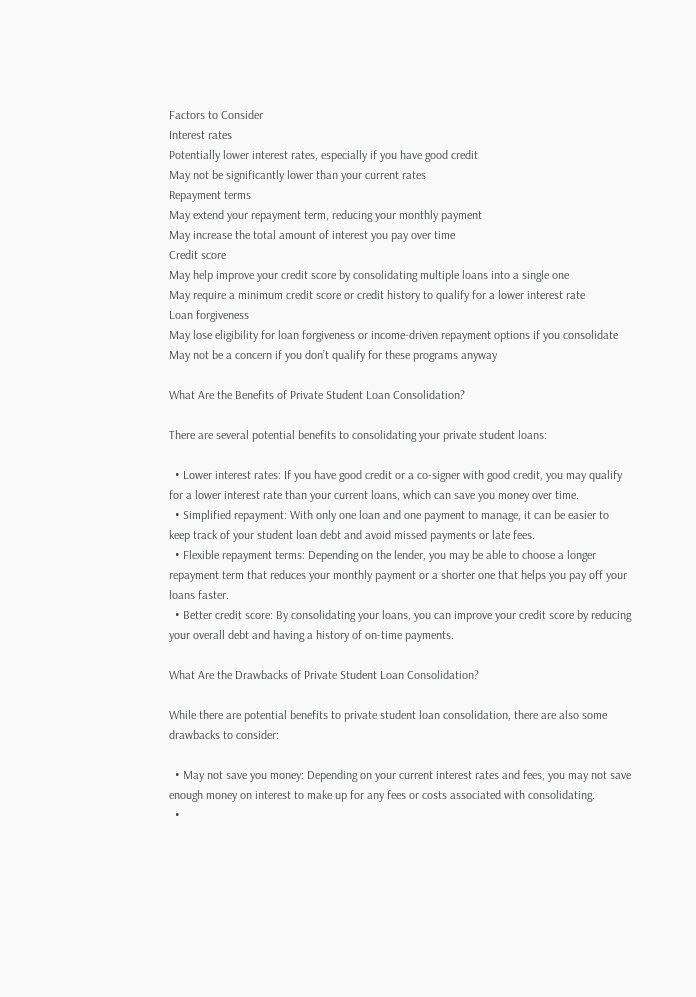Factors to Consider
Interest rates
Potentially lower interest rates, especially if you have good credit
May not be significantly lower than your current rates
Repayment terms
May extend your repayment term, reducing your monthly payment
May increase the total amount of interest you pay over time
Credit score
May help improve your credit score by consolidating multiple loans into a single one
May require a minimum credit score or credit history to qualify for a lower interest rate
Loan forgiveness
May lose eligibility for loan forgiveness or income-driven repayment options if you consolidate
May not be a concern if you don’t qualify for these programs anyway

What Are the Benefits of Private Student Loan Consolidation?

There are several potential benefits to consolidating your private student loans:

  • Lower interest rates: If you have good credit or a co-signer with good credit, you may qualify for a lower interest rate than your current loans, which can save you money over time.
  • Simplified repayment: With only one loan and one payment to manage, it can be easier to keep track of your student loan debt and avoid missed payments or late fees.
  • Flexible repayment terms: Depending on the lender, you may be able to choose a longer repayment term that reduces your monthly payment or a shorter one that helps you pay off your loans faster.
  • Better credit score: By consolidating your loans, you can improve your credit score by reducing your overall debt and having a history of on-time payments.

What Are the Drawbacks of Private Student Loan Consolidation?

While there are potential benefits to private student loan consolidation, there are also some drawbacks to consider:

  • May not save you money: Depending on your current interest rates and fees, you may not save enough money on interest to make up for any fees or costs associated with consolidating.
  •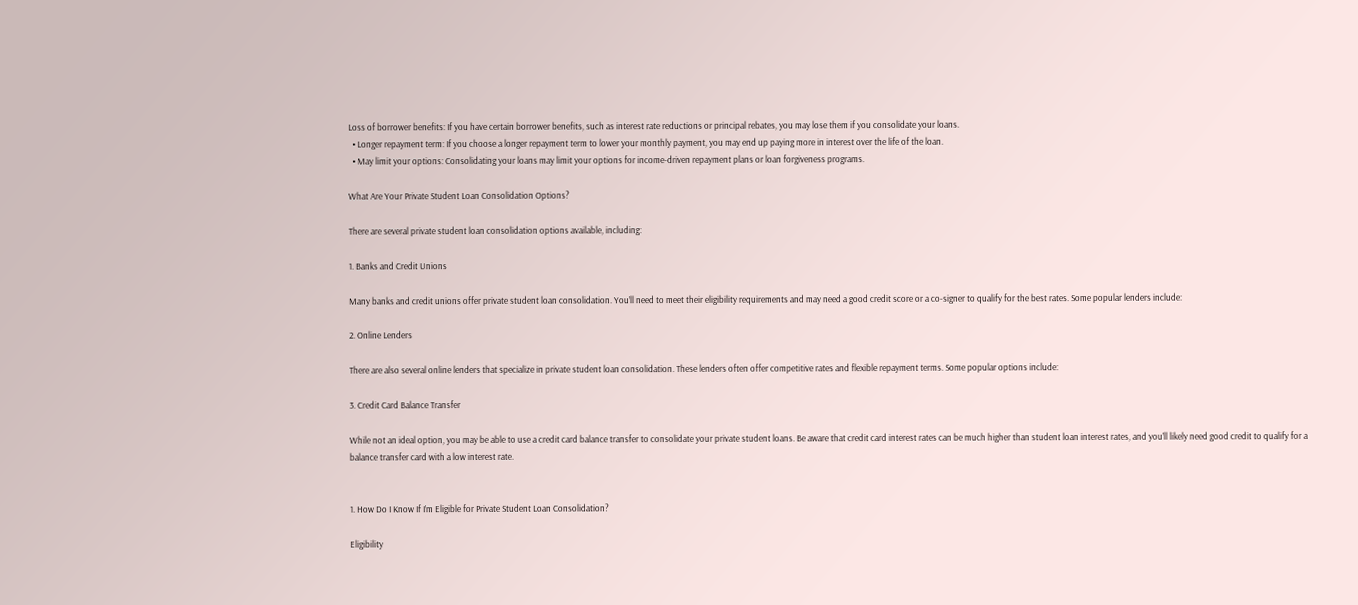Loss of borrower benefits: If you have certain borrower benefits, such as interest rate reductions or principal rebates, you may lose them if you consolidate your loans.
  • Longer repayment term: If you choose a longer repayment term to lower your monthly payment, you may end up paying more in interest over the life of the loan.
  • May limit your options: Consolidating your loans may limit your options for income-driven repayment plans or loan forgiveness programs.

What Are Your Private Student Loan Consolidation Options?

There are several private student loan consolidation options available, including:

1. Banks and Credit Unions

Many banks and credit unions offer private student loan consolidation. You’ll need to meet their eligibility requirements and may need a good credit score or a co-signer to qualify for the best rates. Some popular lenders include:

2. Online Lenders

There are also several online lenders that specialize in private student loan consolidation. These lenders often offer competitive rates and flexible repayment terms. Some popular options include:

3. Credit Card Balance Transfer

While not an ideal option, you may be able to use a credit card balance transfer to consolidate your private student loans. Be aware that credit card interest rates can be much higher than student loan interest rates, and you’ll likely need good credit to qualify for a balance transfer card with a low interest rate.


1. How Do I Know If I’m Eligible for Private Student Loan Consolidation?

Eligibility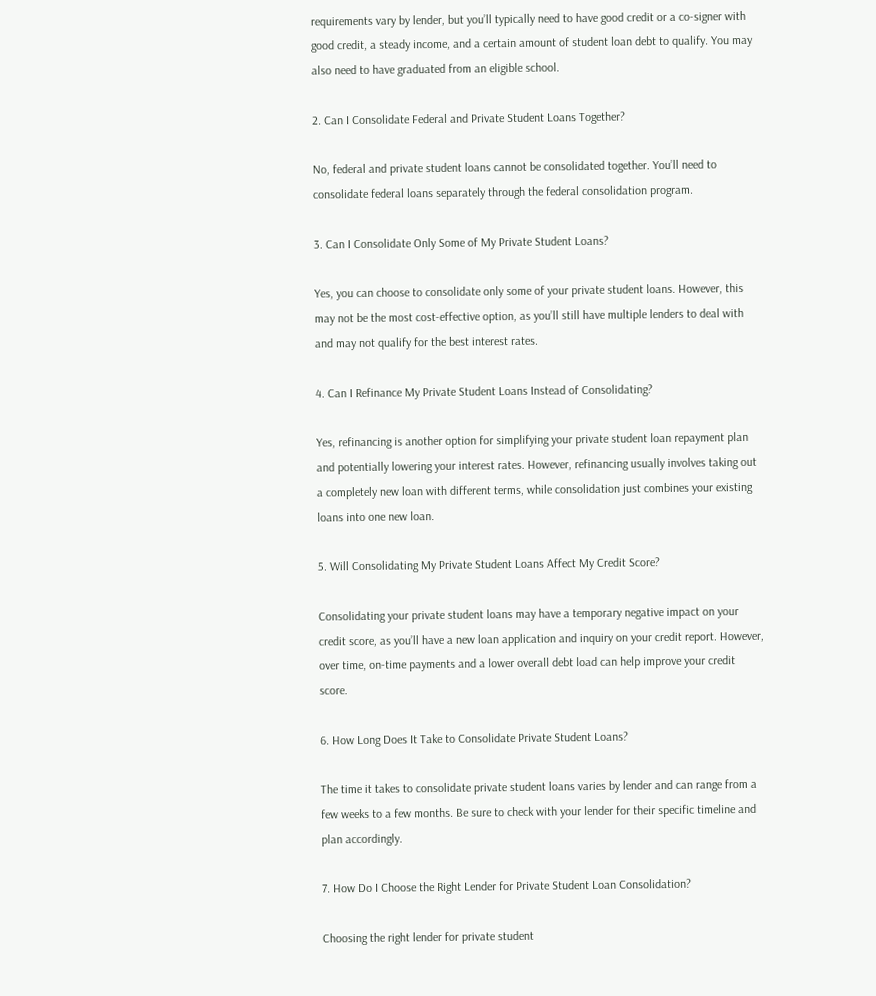requirements vary by lender, but you’ll typically need to have good credit or a co-signer with good credit, a steady income, and a certain amount of student loan debt to qualify. You may also need to have graduated from an eligible school.

2. Can I Consolidate Federal and Private Student Loans Together?

No, federal and private student loans cannot be consolidated together. You’ll need to consolidate federal loans separately through the federal consolidation program.

3. Can I Consolidate Only Some of My Private Student Loans?

Yes, you can choose to consolidate only some of your private student loans. However, this may not be the most cost-effective option, as you’ll still have multiple lenders to deal with and may not qualify for the best interest rates.

4. Can I Refinance My Private Student Loans Instead of Consolidating?

Yes, refinancing is another option for simplifying your private student loan repayment plan and potentially lowering your interest rates. However, refinancing usually involves taking out a completely new loan with different terms, while consolidation just combines your existing loans into one new loan.

5. Will Consolidating My Private Student Loans Affect My Credit Score?

Consolidating your private student loans may have a temporary negative impact on your credit score, as you’ll have a new loan application and inquiry on your credit report. However, over time, on-time payments and a lower overall debt load can help improve your credit score.

6. How Long Does It Take to Consolidate Private Student Loans?

The time it takes to consolidate private student loans varies by lender and can range from a few weeks to a few months. Be sure to check with your lender for their specific timeline and plan accordingly.

7. How Do I Choose the Right Lender for Private Student Loan Consolidation?

Choosing the right lender for private student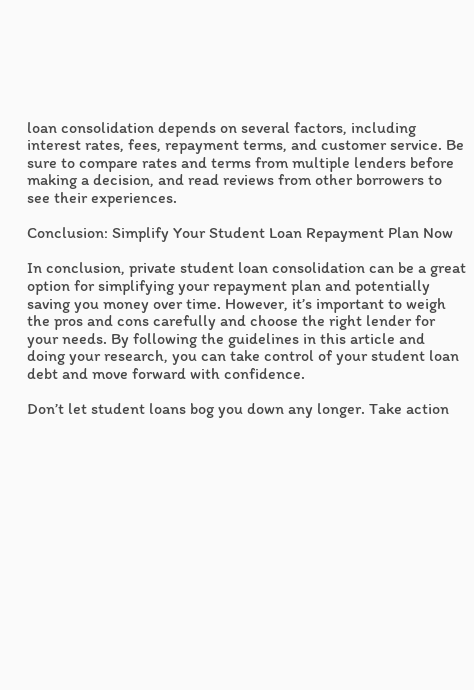loan consolidation depends on several factors, including interest rates, fees, repayment terms, and customer service. Be sure to compare rates and terms from multiple lenders before making a decision, and read reviews from other borrowers to see their experiences.

Conclusion: Simplify Your Student Loan Repayment Plan Now

In conclusion, private student loan consolidation can be a great option for simplifying your repayment plan and potentially saving you money over time. However, it’s important to weigh the pros and cons carefully and choose the right lender for your needs. By following the guidelines in this article and doing your research, you can take control of your student loan debt and move forward with confidence.

Don’t let student loans bog you down any longer. Take action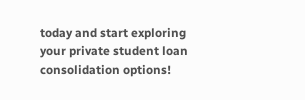today and start exploring your private student loan consolidation options!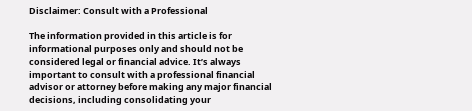Disclaimer: Consult with a Professional

The information provided in this article is for informational purposes only and should not be considered legal or financial advice. It’s always important to consult with a professional financial advisor or attorney before making any major financial decisions, including consolidating your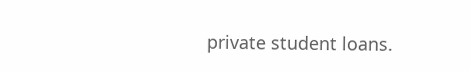private student loans.